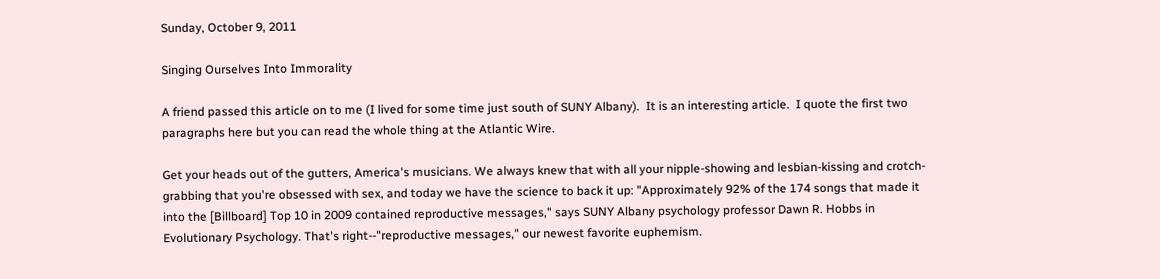Sunday, October 9, 2011

Singing Ourselves Into Immorality

A friend passed this article on to me (I lived for some time just south of SUNY Albany).  It is an interesting article.  I quote the first two paragraphs here but you can read the whole thing at the Atlantic Wire.

Get your heads out of the gutters, America's musicians. We always knew that with all your nipple-showing and lesbian-kissing and crotch-grabbing that you're obsessed with sex, and today we have the science to back it up: "Approximately 92% of the 174 songs that made it into the [Billboard] Top 10 in 2009 contained reproductive messages," says SUNY Albany psychology professor Dawn R. Hobbs in Evolutionary Psychology. That's right--"reproductive messages," our newest favorite euphemism.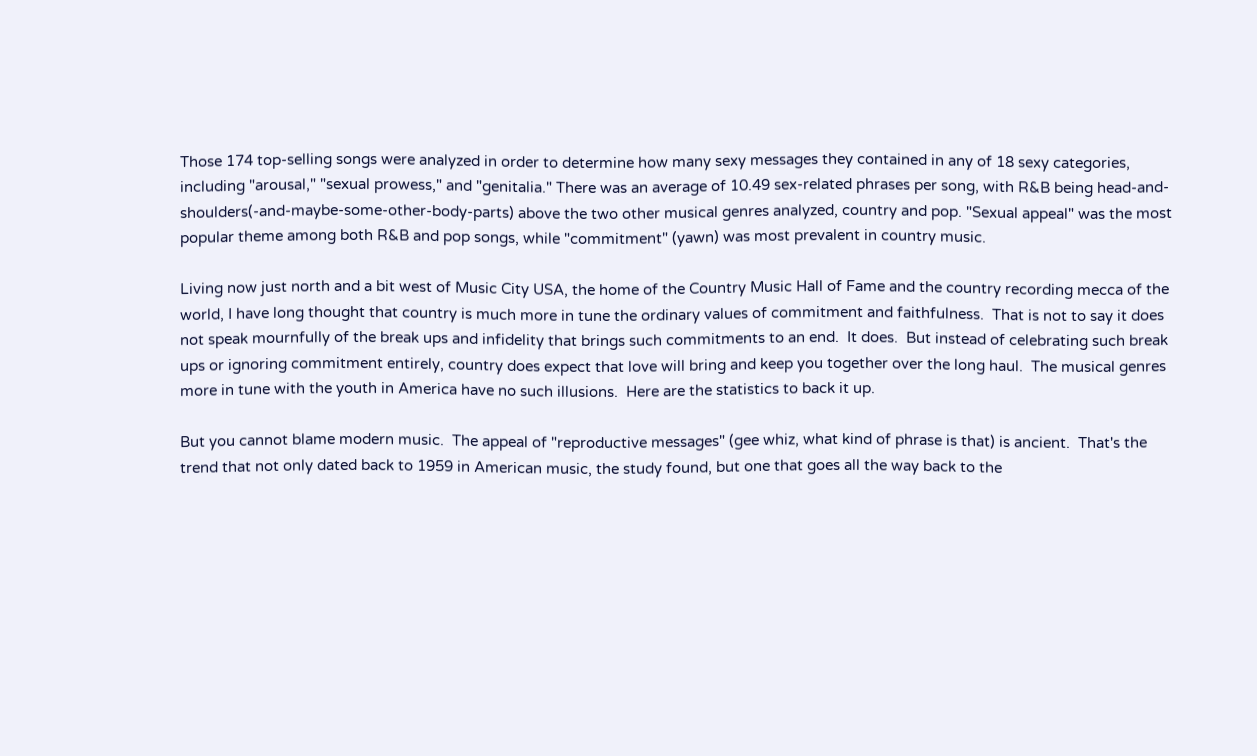Those 174 top-selling songs were analyzed in order to determine how many sexy messages they contained in any of 18 sexy categories, including "arousal," "sexual prowess," and "genitalia." There was an average of 10.49 sex-related phrases per song, with R&B being head-and-shoulders(-and-maybe-some-other-body-parts) above the two other musical genres analyzed, country and pop. "Sexual appeal" was the most popular theme among both R&B and pop songs, while "commitment" (yawn) was most prevalent in country music.

Living now just north and a bit west of Music City USA, the home of the Country Music Hall of Fame and the country recording mecca of the world, I have long thought that country is much more in tune the ordinary values of commitment and faithfulness.  That is not to say it does not speak mournfully of the break ups and infidelity that brings such commitments to an end.  It does.  But instead of celebrating such break ups or ignoring commitment entirely, country does expect that love will bring and keep you together over the long haul.  The musical genres more in tune with the youth in America have no such illusions.  Here are the statistics to back it up.

But you cannot blame modern music.  The appeal of "reproductive messages" (gee whiz, what kind of phrase is that) is ancient.  That's the trend that not only dated back to 1959 in American music, the study found, but one that goes all the way back to the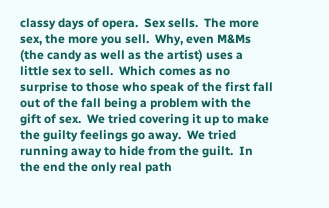classy days of opera.  Sex sells.  The more sex, the more you sell.  Why, even M&Ms (the candy as well as the artist) uses a little sex to sell.  Which comes as no surprise to those who speak of the first fall out of the fall being a problem with the gift of sex.  We tried covering it up to make the guilty feelings go away.  We tried running away to hide from the guilt.  In the end the only real path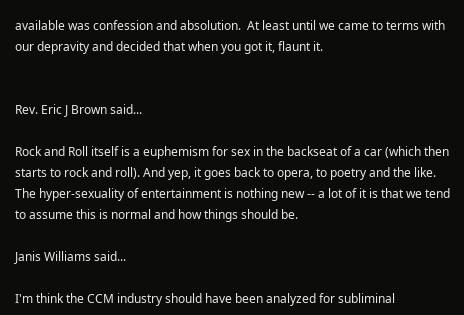available was confession and absolution.  At least until we came to terms with our depravity and decided that when you got it, flaunt it.


Rev. Eric J Brown said...

Rock and Roll itself is a euphemism for sex in the backseat of a car (which then starts to rock and roll). And yep, it goes back to opera, to poetry and the like. The hyper-sexuality of entertainment is nothing new -- a lot of it is that we tend to assume this is normal and how things should be.

Janis Williams said...

I'm think the CCM industry should have been analyzed for subliminal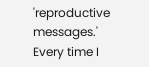'reproductive messages.' Every time I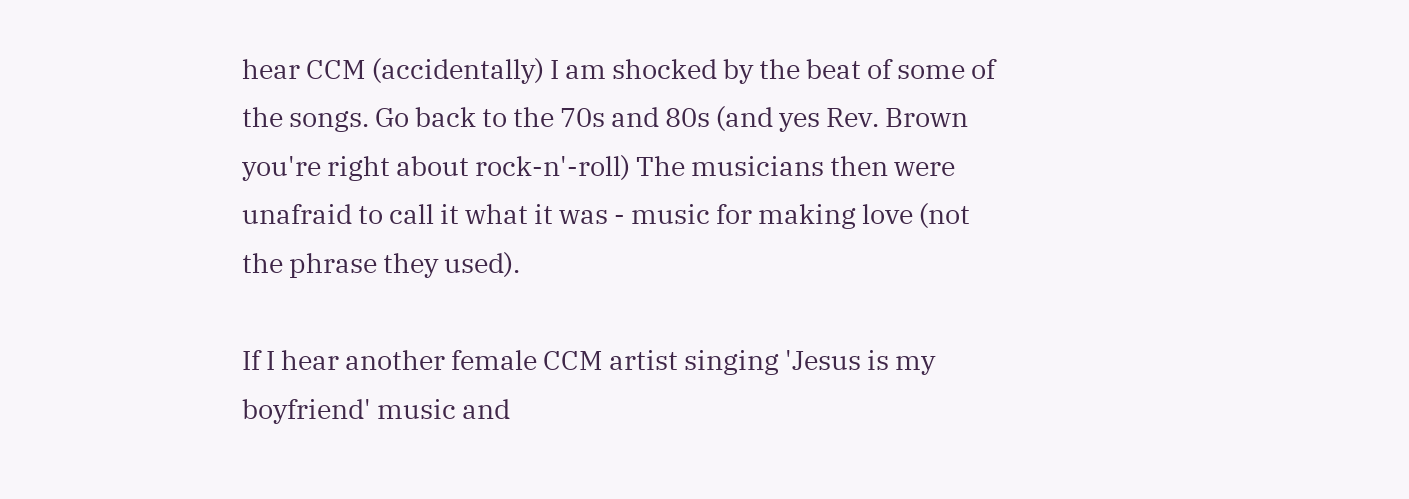hear CCM (accidentally) I am shocked by the beat of some of the songs. Go back to the 70s and 80s (and yes Rev. Brown you're right about rock-n'-roll) The musicians then were unafraid to call it what it was - music for making love (not the phrase they used).

If I hear another female CCM artist singing 'Jesus is my boyfriend' music and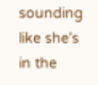sounding like she's in the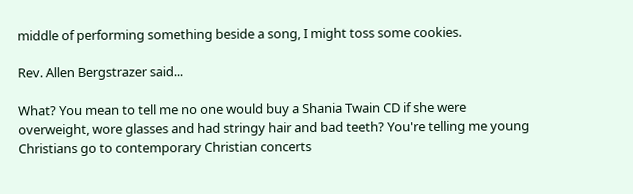middle of performing something beside a song, I might toss some cookies.

Rev. Allen Bergstrazer said...

What? You mean to tell me no one would buy a Shania Twain CD if she were overweight, wore glasses and had stringy hair and bad teeth? You're telling me young Christians go to contemporary Christian concerts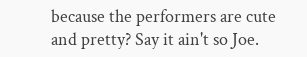because the performers are cute and pretty? Say it ain't so Joe.